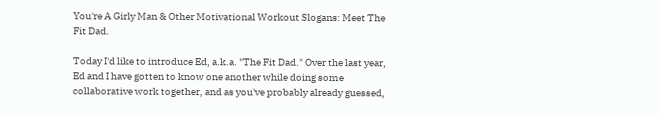You're A Girly Man & Other Motivational Workout Slogans: Meet The Fit Dad.

Today I'd like to introduce Ed, a.k.a. "The Fit Dad." Over the last year, Ed and I have gotten to know one another while doing some collaborative work together, and as you've probably already guessed,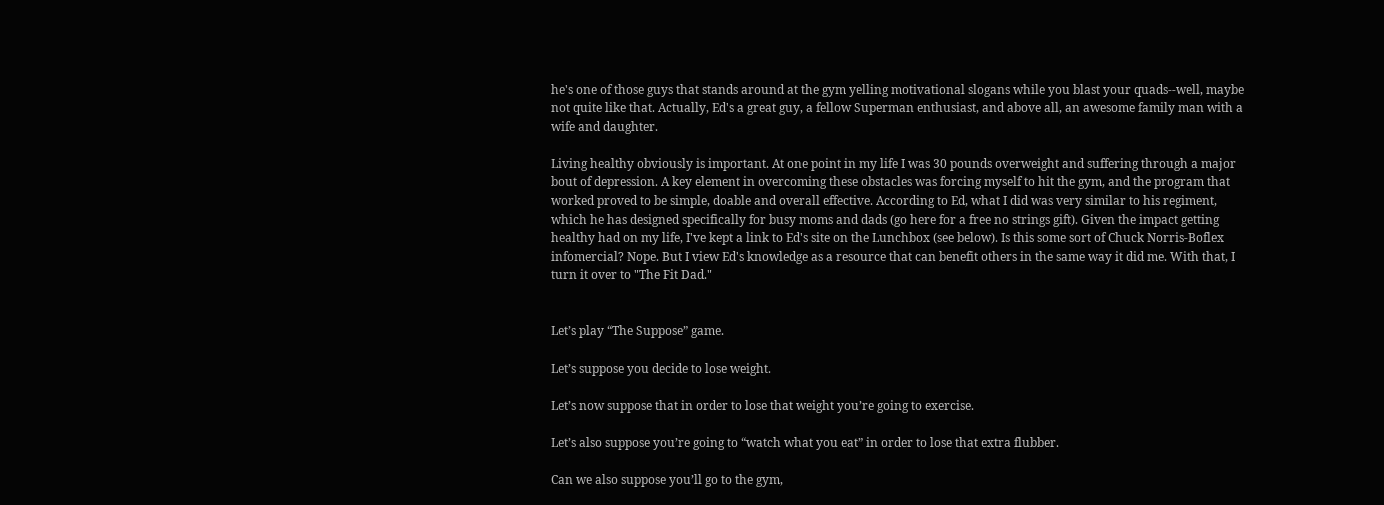he's one of those guys that stands around at the gym yelling motivational slogans while you blast your quads--well, maybe not quite like that. Actually, Ed's a great guy, a fellow Superman enthusiast, and above all, an awesome family man with a wife and daughter.

Living healthy obviously is important. At one point in my life I was 30 pounds overweight and suffering through a major bout of depression. A key element in overcoming these obstacles was forcing myself to hit the gym, and the program that worked proved to be simple, doable and overall effective. According to Ed, what I did was very similar to his regiment, which he has designed specifically for busy moms and dads (go here for a free no strings gift). Given the impact getting healthy had on my life, I've kept a link to Ed's site on the Lunchbox (see below). Is this some sort of Chuck Norris-Boflex infomercial? Nope. But I view Ed's knowledge as a resource that can benefit others in the same way it did me. With that, I turn it over to "The Fit Dad."


Let’s play “The Suppose” game.

Let’s suppose you decide to lose weight.

Let’s now suppose that in order to lose that weight you’re going to exercise.

Let’s also suppose you’re going to “watch what you eat” in order to lose that extra flubber.

Can we also suppose you’ll go to the gym,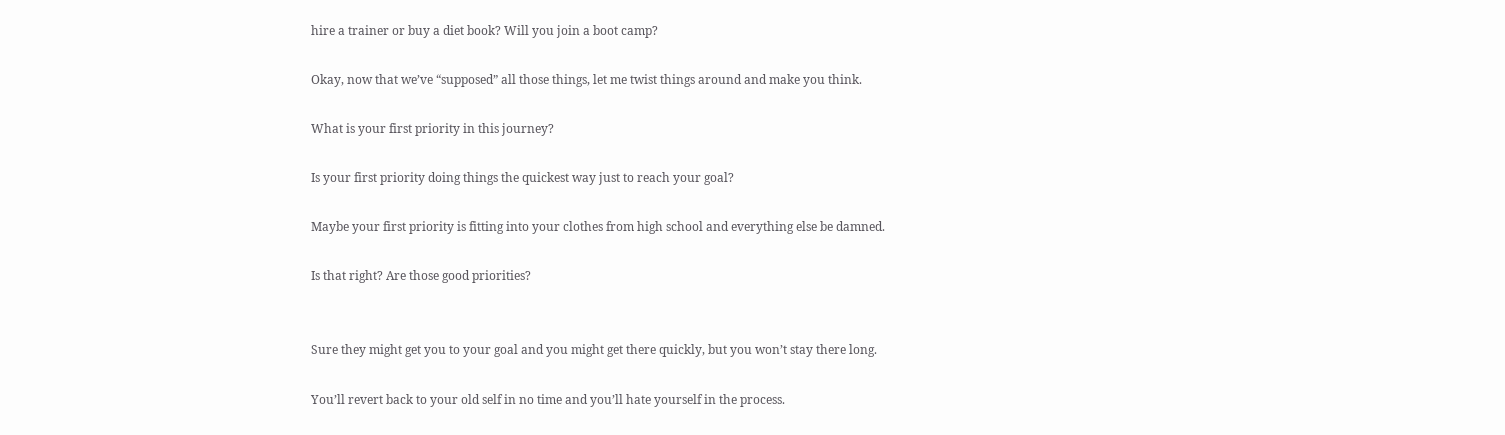hire a trainer or buy a diet book? Will you join a boot camp?

Okay, now that we’ve “supposed” all those things, let me twist things around and make you think.

What is your first priority in this journey?

Is your first priority doing things the quickest way just to reach your goal?

Maybe your first priority is fitting into your clothes from high school and everything else be damned.

Is that right? Are those good priorities?


Sure they might get you to your goal and you might get there quickly, but you won’t stay there long.

You’ll revert back to your old self in no time and you’ll hate yourself in the process.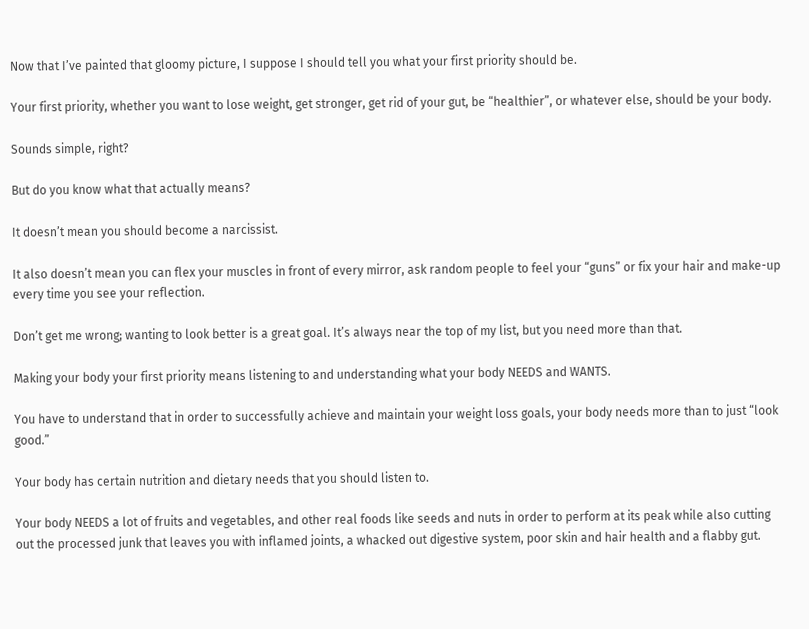Now that I’ve painted that gloomy picture, I suppose I should tell you what your first priority should be.

Your first priority, whether you want to lose weight, get stronger, get rid of your gut, be “healthier”, or whatever else, should be your body.

Sounds simple, right?

But do you know what that actually means?

It doesn’t mean you should become a narcissist.

It also doesn’t mean you can flex your muscles in front of every mirror, ask random people to feel your “guns” or fix your hair and make-up every time you see your reflection.

Don’t get me wrong; wanting to look better is a great goal. It’s always near the top of my list, but you need more than that.

Making your body your first priority means listening to and understanding what your body NEEDS and WANTS.

You have to understand that in order to successfully achieve and maintain your weight loss goals, your body needs more than to just “look good.”

Your body has certain nutrition and dietary needs that you should listen to.

Your body NEEDS a lot of fruits and vegetables, and other real foods like seeds and nuts in order to perform at its peak while also cutting out the processed junk that leaves you with inflamed joints, a whacked out digestive system, poor skin and hair health and a flabby gut.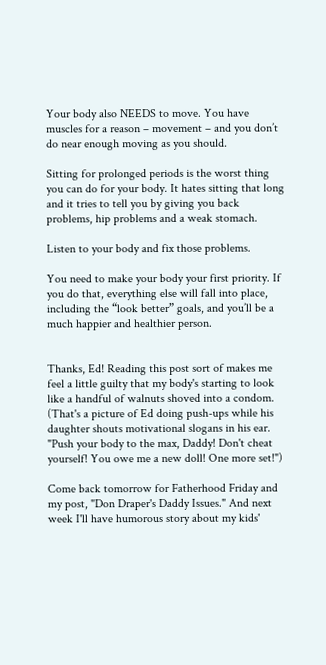Your body also NEEDS to move. You have muscles for a reason – movement – and you don’t do near enough moving as you should.

Sitting for prolonged periods is the worst thing you can do for your body. It hates sitting that long and it tries to tell you by giving you back problems, hip problems and a weak stomach.

Listen to your body and fix those problems.

You need to make your body your first priority. If you do that, everything else will fall into place, including the “look better” goals, and you’ll be a much happier and healthier person.


Thanks, Ed! Reading this post sort of makes me feel a little guilty that my body's starting to look like a handful of walnuts shoved into a condom. (That's a picture of Ed doing push-ups while his daughter shouts motivational slogans in his ear. "Push your body to the max, Daddy! Don't cheat yourself! You owe me a new doll! One more set!")

Come back tomorrow for Fatherhood Friday and my post, "Don Draper's Daddy Issues." And next week I'll have humorous story about my kids'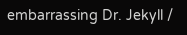embarrassing Dr. Jekyll /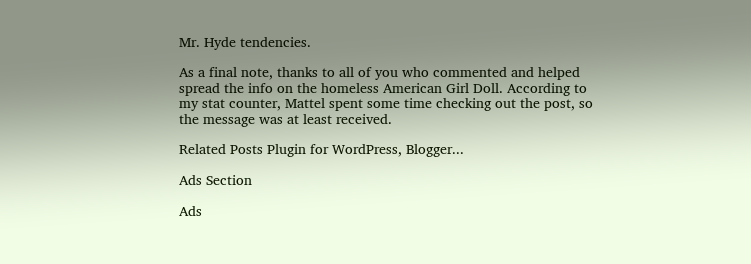Mr. Hyde tendencies.

As a final note, thanks to all of you who commented and helped spread the info on the homeless American Girl Doll. According to my stat counter, Mattel spent some time checking out the post, so the message was at least received.

Related Posts Plugin for WordPress, Blogger...

Ads Section

Ads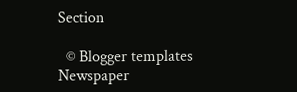Section

  © Blogger templates Newspaper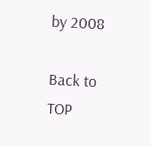by 2008

Back to TOP